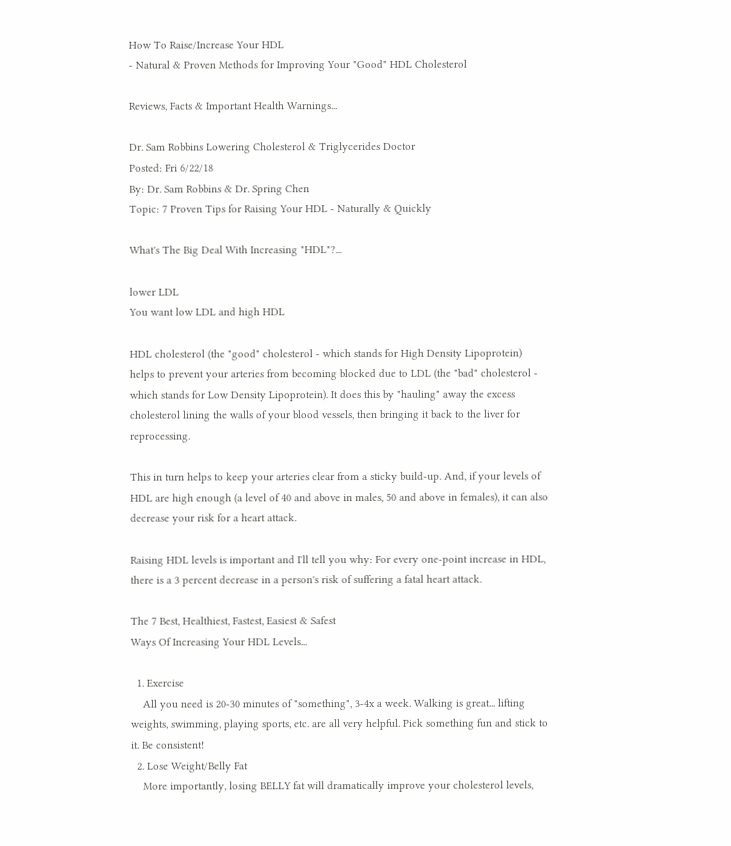How To Raise/Increase Your HDL
- Natural & Proven Methods for Improving Your "Good" HDL Cholesterol

Reviews, Facts & Important Health Warnings...

Dr. Sam Robbins Lowering Cholesterol & Triglycerides Doctor
Posted: Fri 6/22/18
By: Dr. Sam Robbins & Dr. Spring Chen
Topic: 7 Proven Tips for Raising Your HDL - Naturally & Quickly

What's The Big Deal With Increasing "HDL"?...

lower LDL
You want low LDL and high HDL

HDL cholesterol (the "good" cholesterol - which stands for High Density Lipoprotein) helps to prevent your arteries from becoming blocked due to LDL (the "bad" cholesterol - which stands for Low Density Lipoprotein). It does this by "hauling" away the excess cholesterol lining the walls of your blood vessels, then bringing it back to the liver for reprocessing.

This in turn helps to keep your arteries clear from a sticky build-up. And, if your levels of HDL are high enough (a level of 40 and above in males, 50 and above in females), it can also decrease your risk for a heart attack.

Raising HDL levels is important and I'll tell you why: For every one-point increase in HDL, there is a 3 percent decrease in a person's risk of suffering a fatal heart attack.

The 7 Best, Healthiest, Fastest, Easiest & Safest
Ways Of Increasing Your HDL Levels...

  1. Exercise
    All you need is 20-30 minutes of "something", 3-4x a week. Walking is great... lifting weights, swimming, playing sports, etc. are all very helpful. Pick something fun and stick to it. Be consistent!
  2. Lose Weight/Belly Fat
    More importantly, losing BELLY fat will dramatically improve your cholesterol levels,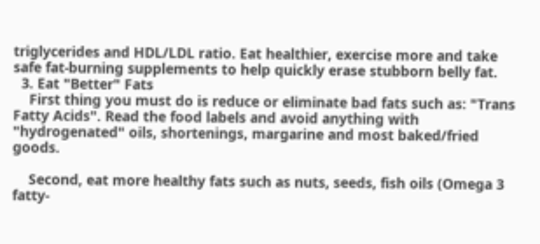triglycerides and HDL/LDL ratio. Eat healthier, exercise more and take safe fat-burning supplements to help quickly erase stubborn belly fat.
  3. Eat "Better" Fats
    First thing you must do is reduce or eliminate bad fats such as: "Trans Fatty Acids". Read the food labels and avoid anything with "hydrogenated" oils, shortenings, margarine and most baked/fried goods.

    Second, eat more healthy fats such as nuts, seeds, fish oils (Omega 3 fatty-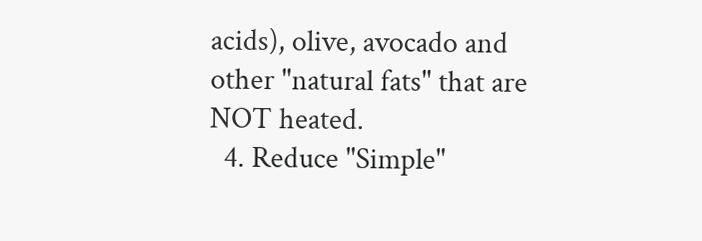acids), olive, avocado and other "natural fats" that are NOT heated.
  4. Reduce "Simple"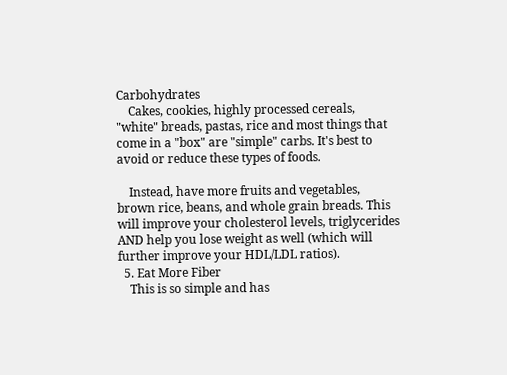Carbohydrates
    Cakes, cookies, highly processed cereals, "white" breads, pastas, rice and most things that come in a "box" are "simple" carbs. It's best to avoid or reduce these types of foods.

    Instead, have more fruits and vegetables, brown rice, beans, and whole grain breads. This will improve your cholesterol levels, triglycerides AND help you lose weight as well (which will further improve your HDL/LDL ratios).
  5. Eat More Fiber
    This is so simple and has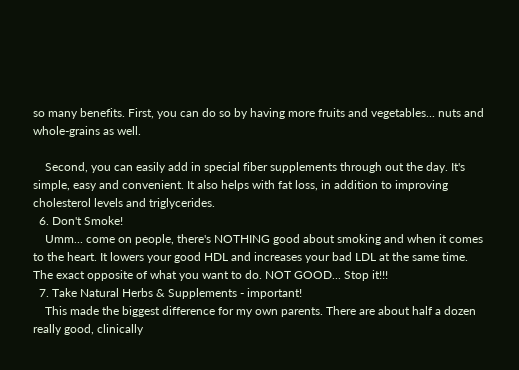so many benefits. First, you can do so by having more fruits and vegetables... nuts and whole-grains as well.

    Second, you can easily add in special fiber supplements through out the day. It's simple, easy and convenient. It also helps with fat loss, in addition to improving cholesterol levels and triglycerides.
  6. Don't Smoke!
    Umm... come on people, there's NOTHING good about smoking and when it comes to the heart. It lowers your good HDL and increases your bad LDL at the same time. The exact opposite of what you want to do. NOT GOOD... Stop it!!!
  7. Take Natural Herbs & Supplements - important!
    This made the biggest difference for my own parents. There are about half a dozen really good, clinically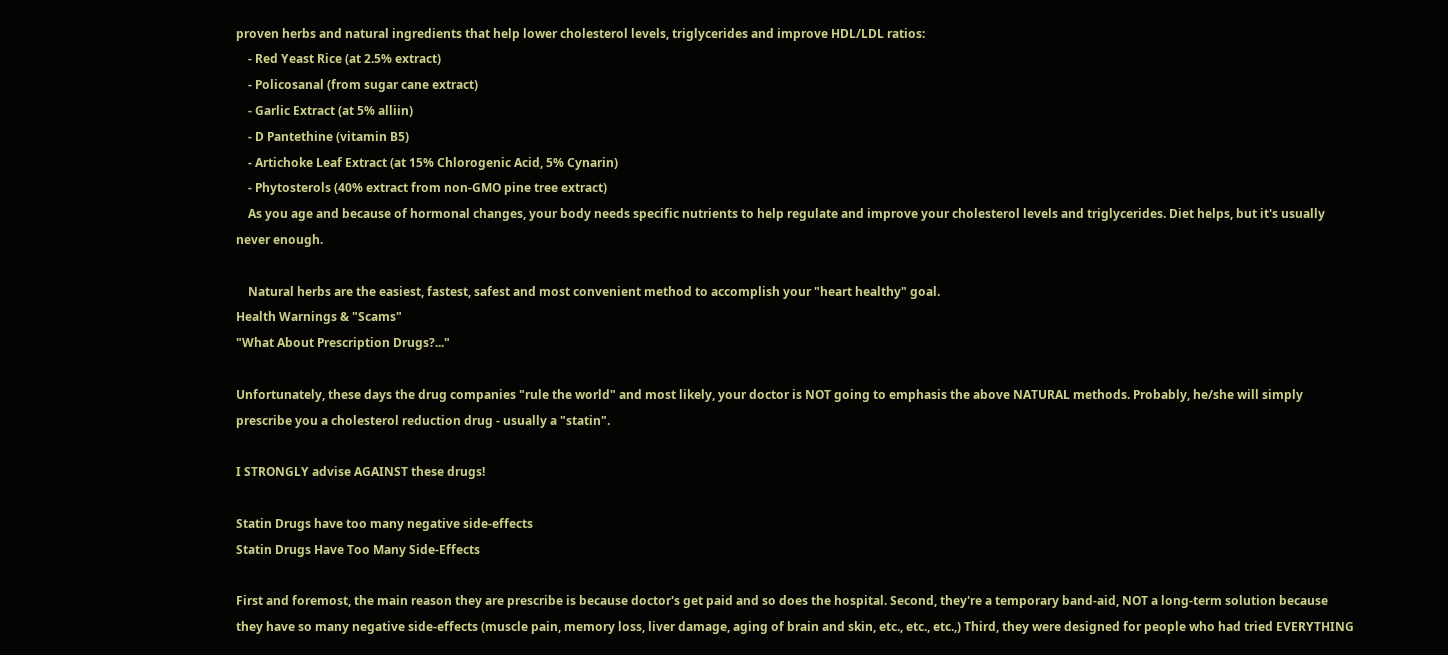proven herbs and natural ingredients that help lower cholesterol levels, triglycerides and improve HDL/LDL ratios:
    - Red Yeast Rice (at 2.5% extract)
    - Policosanal (from sugar cane extract)
    - Garlic Extract (at 5% alliin)
    - D Pantethine (vitamin B5)
    - Artichoke Leaf Extract (at 15% Chlorogenic Acid, 5% Cynarin)
    - Phytosterols (40% extract from non-GMO pine tree extract)
    As you age and because of hormonal changes, your body needs specific nutrients to help regulate and improve your cholesterol levels and triglycerides. Diet helps, but it's usually never enough.

    Natural herbs are the easiest, fastest, safest and most convenient method to accomplish your "heart healthy" goal.
Health Warnings & "Scams"
"What About Prescription Drugs?..."

Unfortunately, these days the drug companies "rule the world" and most likely, your doctor is NOT going to emphasis the above NATURAL methods. Probably, he/she will simply prescribe you a cholesterol reduction drug - usually a "statin".

I STRONGLY advise AGAINST these drugs!

Statin Drugs have too many negative side-effects
Statin Drugs Have Too Many Side-Effects

First and foremost, the main reason they are prescribe is because doctor's get paid and so does the hospital. Second, they're a temporary band-aid, NOT a long-term solution because they have so many negative side-effects (muscle pain, memory loss, liver damage, aging of brain and skin, etc., etc., etc.,) Third, they were designed for people who had tried EVERYTHING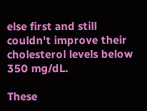else first and still couldn't improve their cholesterol levels below 350 mg/dL.

These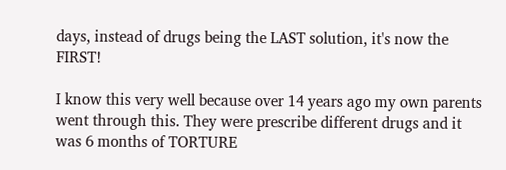days, instead of drugs being the LAST solution, it's now the FIRST!

I know this very well because over 14 years ago my own parents went through this. They were prescribe different drugs and it was 6 months of TORTURE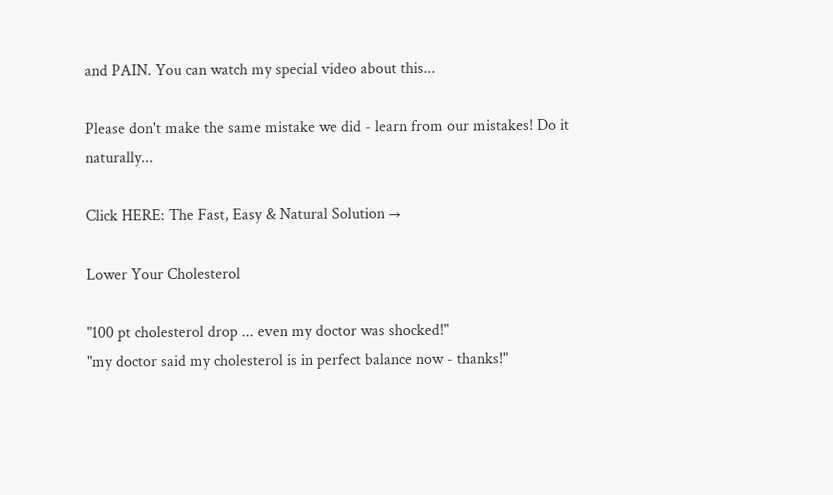and PAIN. You can watch my special video about this...

Please don't make the same mistake we did - learn from our mistakes! Do it naturally...

Click HERE: The Fast, Easy & Natural Solution →

Lower Your Cholesterol

"100 pt cholesterol drop ... even my doctor was shocked!"
"my doctor said my cholesterol is in perfect balance now - thanks!"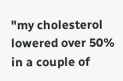"my cholesterol lowered over 50% in a couple of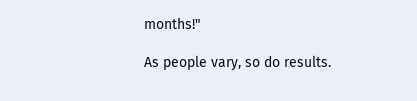months!"

As people vary, so do results.